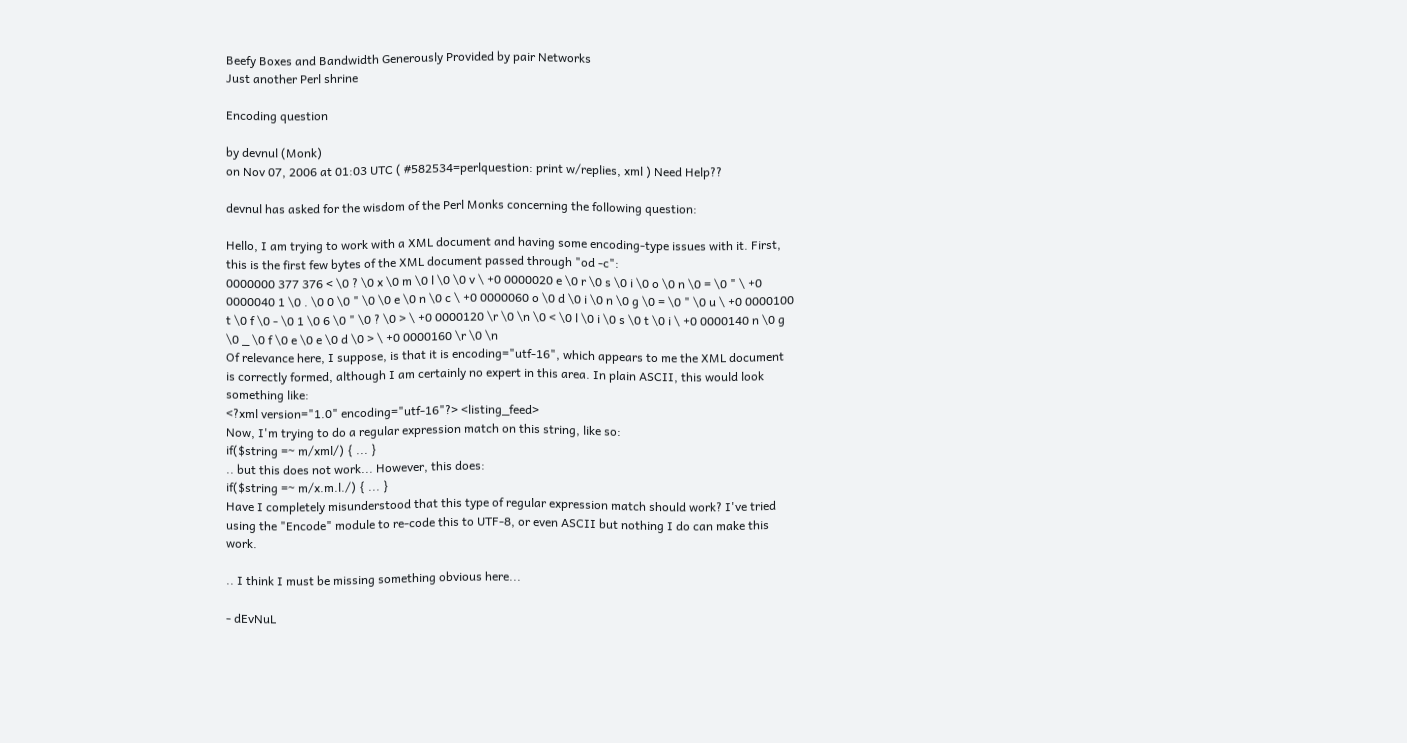Beefy Boxes and Bandwidth Generously Provided by pair Networks
Just another Perl shrine

Encoding question

by devnul (Monk)
on Nov 07, 2006 at 01:03 UTC ( #582534=perlquestion: print w/replies, xml ) Need Help??

devnul has asked for the wisdom of the Perl Monks concerning the following question:

Hello, I am trying to work with a XML document and having some encoding-type issues with it. First, this is the first few bytes of the XML document passed through "od -c":
0000000 377 376 < \0 ? \0 x \0 m \0 l \0 \0 v \ +0 0000020 e \0 r \0 s \0 i \0 o \0 n \0 = \0 " \ +0 0000040 1 \0 . \0 0 \0 " \0 \0 e \0 n \0 c \ +0 0000060 o \0 d \0 i \0 n \0 g \0 = \0 " \0 u \ +0 0000100 t \0 f \0 - \0 1 \0 6 \0 " \0 ? \0 > \ +0 0000120 \r \0 \n \0 < \0 l \0 i \0 s \0 t \0 i \ +0 0000140 n \0 g \0 _ \0 f \0 e \0 e \0 d \0 > \ +0 0000160 \r \0 \n
Of relevance here, I suppose, is that it is encoding="utf-16", which appears to me the XML document is correctly formed, although I am certainly no expert in this area. In plain ASCII, this would look something like:
<?xml version="1.0" encoding="utf-16"?> <listing_feed>
Now, I'm trying to do a regular expression match on this string, like so:
if($string =~ m/xml/) { ... }
.. but this does not work... However, this does:
if($string =~ m/x.m.l./) { ... }
Have I completely misunderstood that this type of regular expression match should work? I've tried using the "Encode" module to re-code this to UTF-8, or even ASCII but nothing I do can make this work.

.. I think I must be missing something obvious here...

- dEvNuL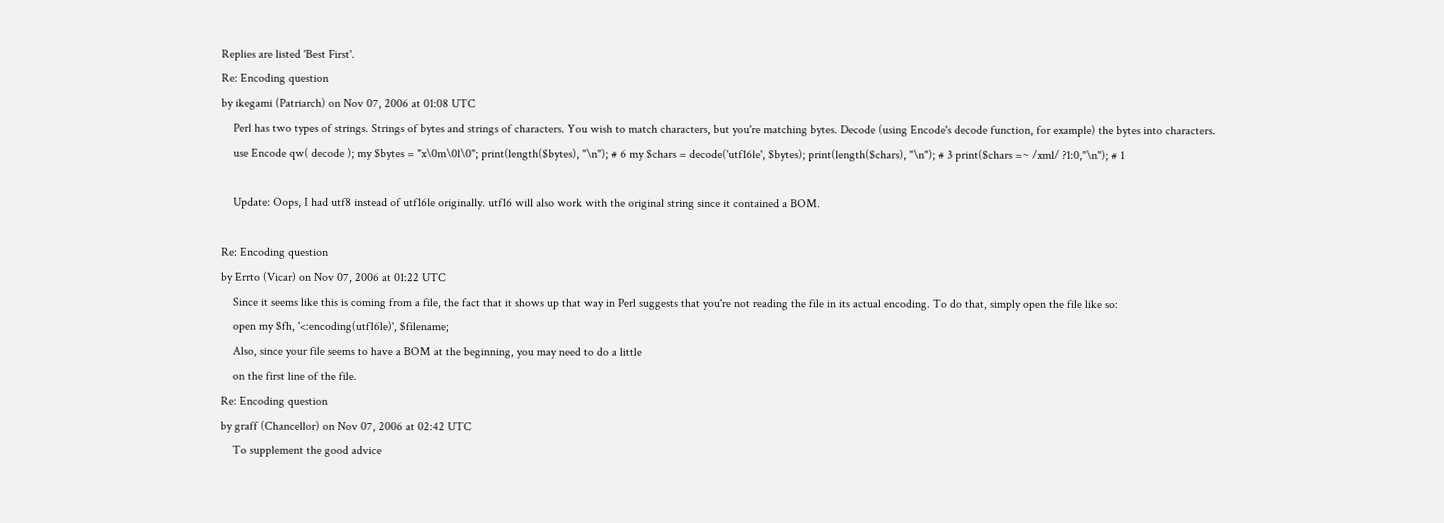Replies are listed 'Best First'.
Re: Encoding question
by ikegami (Patriarch) on Nov 07, 2006 at 01:08 UTC
    Perl has two types of strings. Strings of bytes and strings of characters. You wish to match characters, but you're matching bytes. Decode (using Encode's decode function, for example) the bytes into characters.
    use Encode qw( decode ); my $bytes = "x\0m\0l\0"; print(length($bytes), "\n"); # 6 my $chars = decode('utf16le', $bytes); print(length($chars), "\n"); # 3 print($chars =~ /xml/ ?1:0,"\n"); # 1

    Update: Oops, I had utf8 instead of utf16le originally. utf16 will also work with the original string since it contained a BOM.

Re: Encoding question
by Errto (Vicar) on Nov 07, 2006 at 01:22 UTC
    Since it seems like this is coming from a file, the fact that it shows up that way in Perl suggests that you're not reading the file in its actual encoding. To do that, simply open the file like so:
    open my $fh, '<:encoding(utf16le)', $filename;
    Also, since your file seems to have a BOM at the beginning, you may need to do a little
    on the first line of the file.
Re: Encoding question
by graff (Chancellor) on Nov 07, 2006 at 02:42 UTC
    To supplement the good advice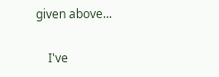given above...

    I've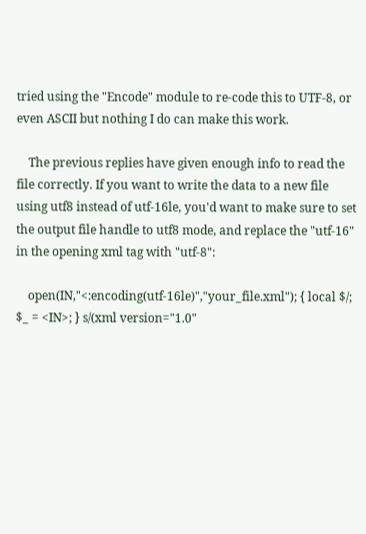tried using the "Encode" module to re-code this to UTF-8, or even ASCII but nothing I do can make this work.

    The previous replies have given enough info to read the file correctly. If you want to write the data to a new file using utf8 instead of utf-16le, you'd want to make sure to set the output file handle to utf8 mode, and replace the "utf-16" in the opening xml tag with "utf-8":

    open(IN,"<:encoding(utf-16le)","your_file.xml"); { local $/; $_ = <IN>; } s/(xml version="1.0"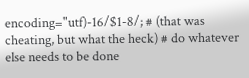encoding="utf)-16/$1-8/; # (that was cheating, but what the heck) # do whatever else needs to be done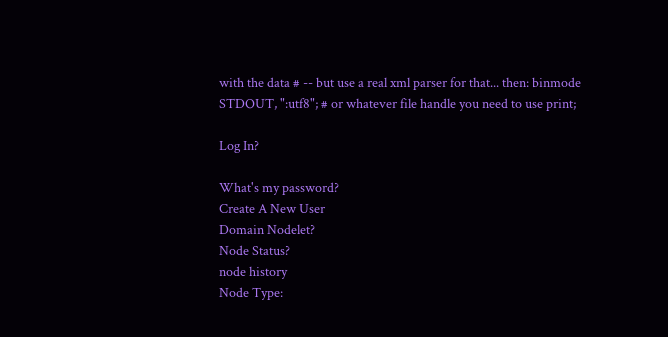with the data # -- but use a real xml parser for that... then: binmode STDOUT, ":utf8"; # or whatever file handle you need to use print;

Log In?

What's my password?
Create A New User
Domain Nodelet?
Node Status?
node history
Node Type: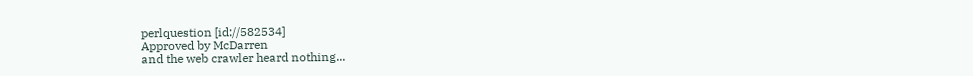perlquestion [id://582534]
Approved by McDarren
and the web crawler heard nothing...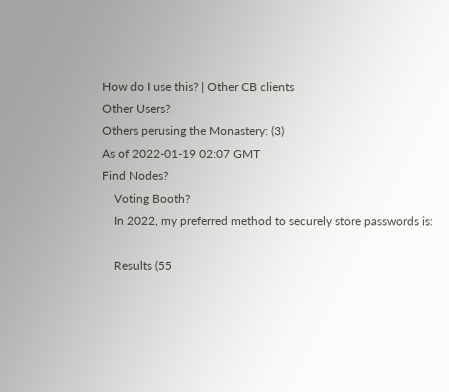How do I use this? | Other CB clients
Other Users?
Others perusing the Monastery: (3)
As of 2022-01-19 02:07 GMT
Find Nodes?
    Voting Booth?
    In 2022, my preferred method to securely store passwords is:

    Results (55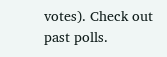votes). Check out past polls.